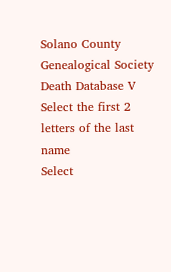Solano County Genealogical Society
Death Database V
Select the first 2 letters of the last name
Select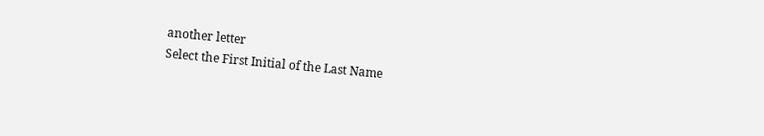another letter
Select the First Initial of the Last Name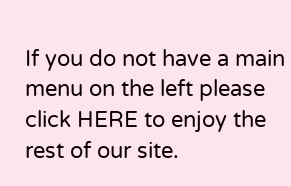If you do not have a main menu on the left please click HERE to enjoy the rest of our site.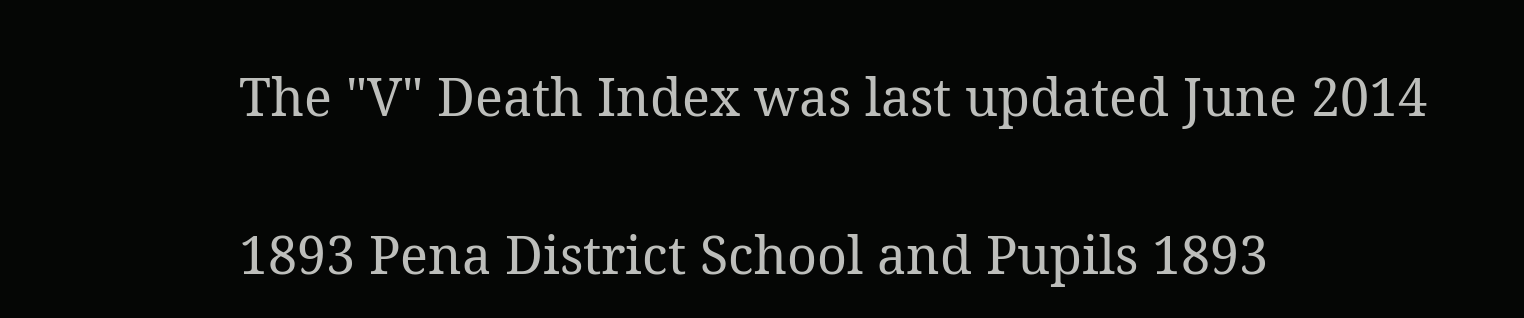The "V" Death Index was last updated June 2014

1893 Pena District School and Pupils 1893